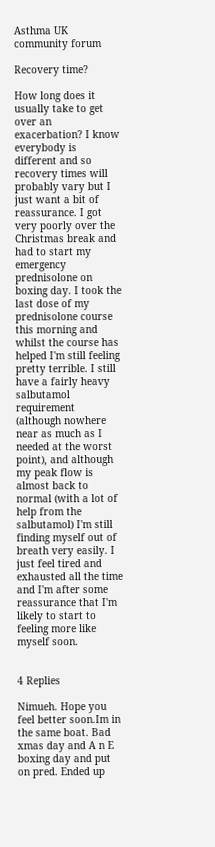Asthma UK community forum

Recovery time?

How long does it usually take to get over an exacerbation? I know everybody is different and so recovery times will probably vary but I just want a bit of reassurance. I got very poorly over the Christmas break and had to start my emergency prednisolone on boxing day. I took the last dose of my prednisolone course this morning and whilst the course has helped I'm still feeling pretty terrible. I still have a fairly heavy salbutamol requirement (although nowhere near as much as I needed at the worst point), and although my peak flow is almost back to normal (with a lot of help from the salbutamol) I'm still finding myself out of breath very easily. I just feel tired and exhausted all the time and I'm after some reassurance that I'm likely to start to feeling more like myself soon.


4 Replies

Nimueh. Hope you feel better soon.Im in the same boat. Bad xmas day and A n E boxing day and put on pred. Ended up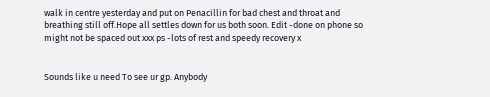walk in centre yesterday and put on Penacillin for bad chest and throat and breathing still off.Hope all settles down for us both soon. Edit -done on phone so might not be spaced out xxx ps -lots of rest and speedy recovery x


Sounds like u need To see ur gp. Anybody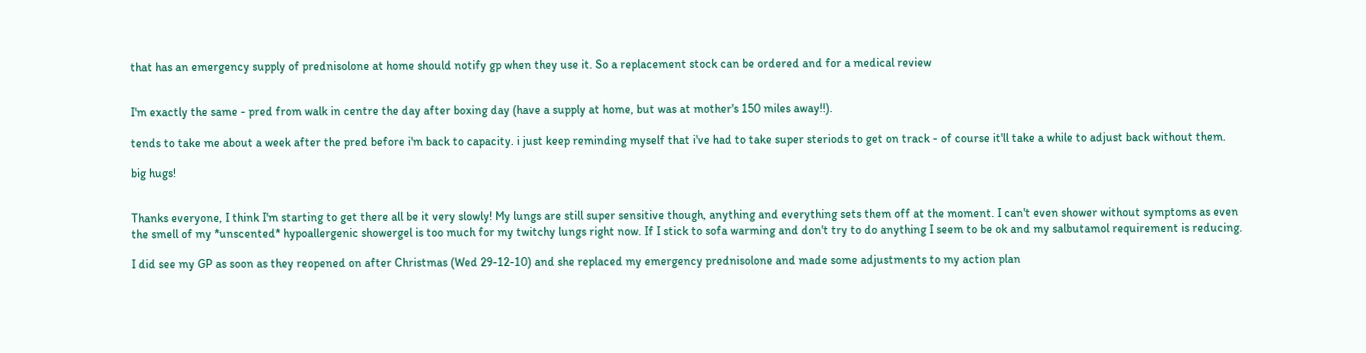that has an emergency supply of prednisolone at home should notify gp when they use it. So a replacement stock can be ordered and for a medical review


I'm exactly the same - pred from walk in centre the day after boxing day (have a supply at home, but was at mother's 150 miles away!!).

tends to take me about a week after the pred before i'm back to capacity. i just keep reminding myself that i've had to take super steriods to get on track - of course it'll take a while to adjust back without them.

big hugs!


Thanks everyone, I think I'm starting to get there all be it very slowly! My lungs are still super sensitive though, anything and everything sets them off at the moment. I can't even shower without symptoms as even the smell of my *unscented* hypoallergenic showergel is too much for my twitchy lungs right now. If I stick to sofa warming and don't try to do anything I seem to be ok and my salbutamol requirement is reducing.

I did see my GP as soon as they reopened on after Christmas (Wed 29-12-10) and she replaced my emergency prednisolone and made some adjustments to my action plan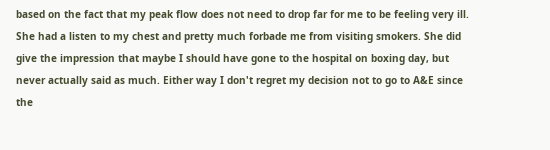based on the fact that my peak flow does not need to drop far for me to be feeling very ill. She had a listen to my chest and pretty much forbade me from visiting smokers. She did give the impression that maybe I should have gone to the hospital on boxing day, but never actually said as much. Either way I don't regret my decision not to go to A&E since the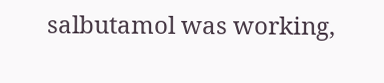salbutamol was working,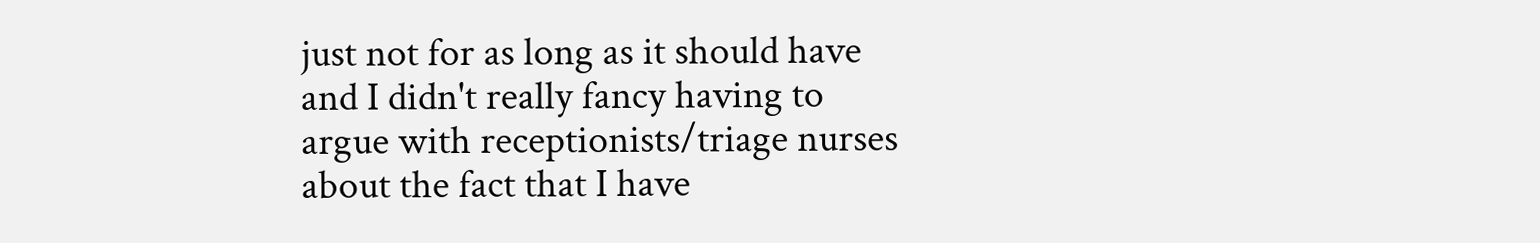just not for as long as it should have and I didn't really fancy having to argue with receptionists/triage nurses about the fact that I have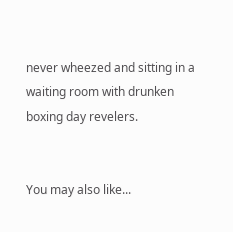never wheezed and sitting in a waiting room with drunken boxing day revelers.


You may also like...